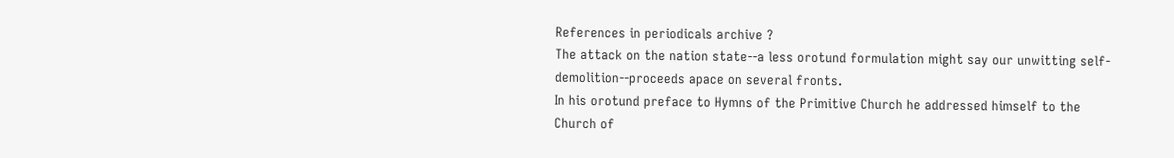References in periodicals archive ?
The attack on the nation state--a less orotund formulation might say our unwitting self-demolition--proceeds apace on several fronts.
In his orotund preface to Hymns of the Primitive Church he addressed himself to the Church of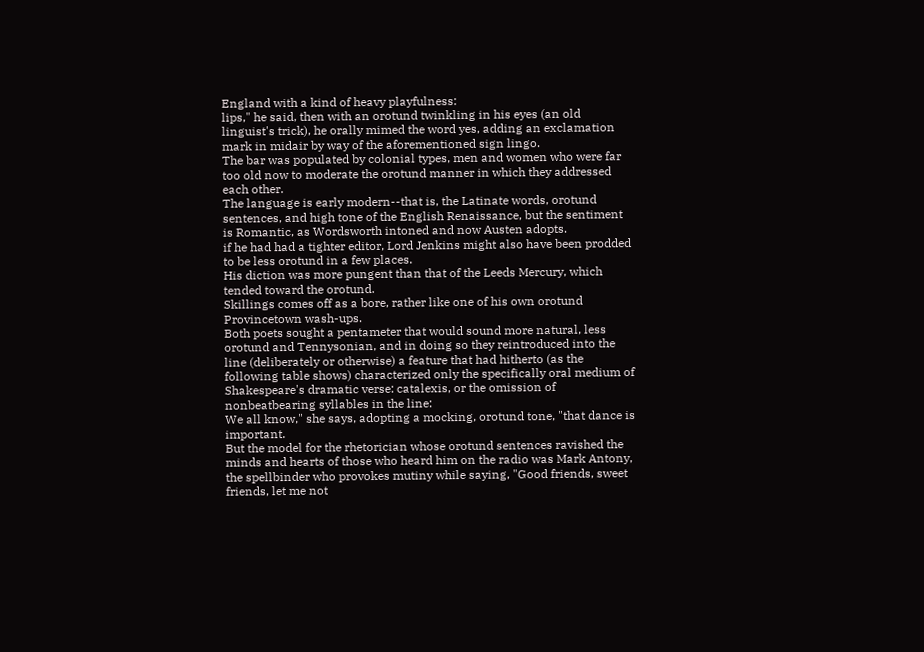England with a kind of heavy playfulness:
lips," he said, then with an orotund twinkling in his eyes (an old linguist's trick), he orally mimed the word yes, adding an exclamation mark in midair by way of the aforementioned sign lingo.
The bar was populated by colonial types, men and women who were far too old now to moderate the orotund manner in which they addressed each other.
The language is early modern--that is, the Latinate words, orotund sentences, and high tone of the English Renaissance, but the sentiment is Romantic, as Wordsworth intoned and now Austen adopts.
if he had had a tighter editor, Lord Jenkins might also have been prodded to be less orotund in a few places.
His diction was more pungent than that of the Leeds Mercury, which tended toward the orotund.
Skillings comes off as a bore, rather like one of his own orotund Provincetown wash-ups.
Both poets sought a pentameter that would sound more natural, less orotund and Tennysonian, and in doing so they reintroduced into the line (deliberately or otherwise) a feature that had hitherto (as the following table shows) characterized only the specifically oral medium of Shakespeare's dramatic verse: catalexis, or the omission of nonbeatbearing syllables in the line:
We all know," she says, adopting a mocking, orotund tone, "that dance is important.
But the model for the rhetorician whose orotund sentences ravished the minds and hearts of those who heard him on the radio was Mark Antony, the spellbinder who provokes mutiny while saying, "Good friends, sweet friends, let me not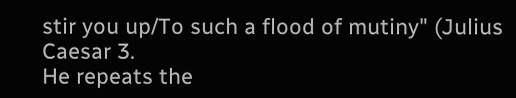stir you up/To such a flood of mutiny" (Julius Caesar 3.
He repeats the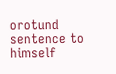orotund sentence to himself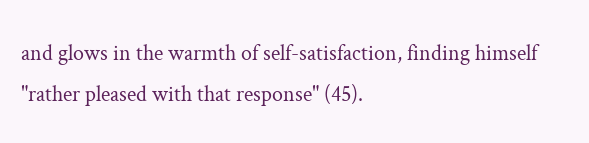and glows in the warmth of self-satisfaction, finding himself "rather pleased with that response" (45).